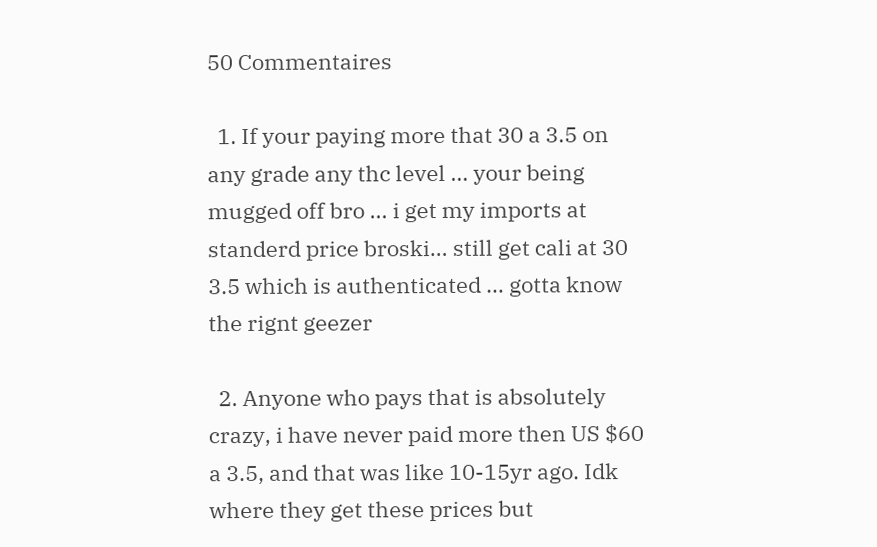50 Commentaires

  1. If your paying more that 30 a 3.5 on any grade any thc level … your being mugged off bro … i get my imports at standerd price broski… still get cali at 30 3.5 which is authenticated … gotta know the rignt geezer

  2. Anyone who pays that is absolutely crazy, i have never paid more then US $60 a 3.5, and that was like 10-15yr ago. Idk where they get these prices but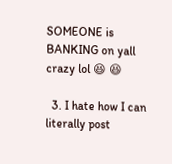SOMEONE is BANKING on yall crazy lol 😆 😆

  3. I hate how I can literally post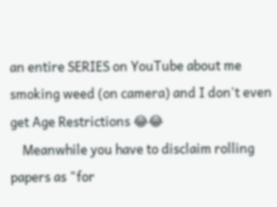an entire SERIES on YouTube about me smoking weed (on camera) and I don't even get Age Restrictions 😂😂
    Meanwhile you have to disclaim rolling papers as "for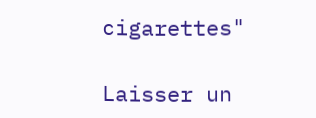cigarettes"

Laisser un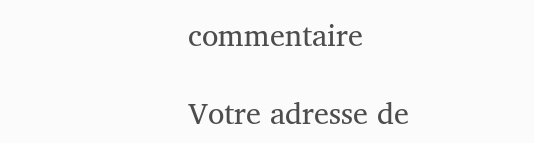commentaire

Votre adresse de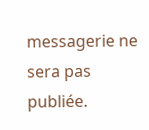messagerie ne sera pas publiée.